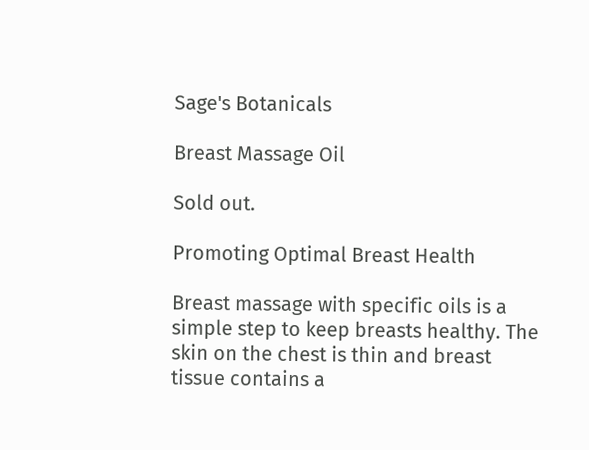Sage's Botanicals

Breast Massage Oil

Sold out.

Promoting Optimal Breast Health

Breast massage with specific oils is a simple step to keep breasts healthy. The skin on the chest is thin and breast tissue contains a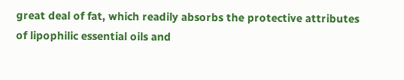great deal of fat, which readily absorbs the protective attributes of lipophilic essential oils and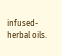infused-herbal oils.